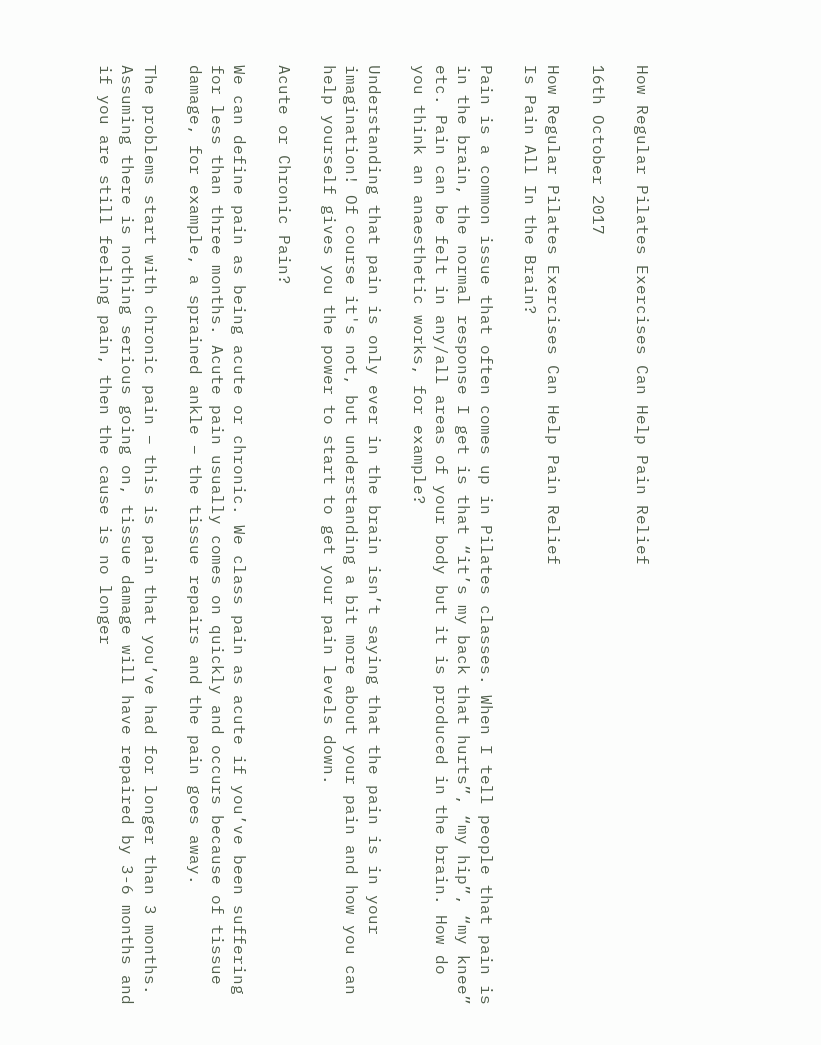How Regular Pilates Exercises Can Help Pain Relief

16th October 2017

How Regular Pilates Exercises Can Help Pain Relief
Is Pain All In the Brain?

Pain is a common issue that often comes up in Pilates classes. When I tell people that pain is in the brain, the normal response I get is that “it’s my back that hurts”, “my hip”, “my knee” etc. Pain can be felt in any/all areas of your body but it is produced in the brain. How do you think an anaesthetic works, for example?

Understanding that pain is only ever in the brain isn’t saying that the pain is in your imagination! Of course it's not, but understanding a bit more about your pain and how you can help yourself gives you the power to start to get your pain levels down.

Acute or Chronic Pain?

We can define pain as being acute or chronic. We class pain as acute if you’ve been suffering for less than three months. Acute pain usually comes on quickly and occurs because of tissue damage, for example, a sprained ankle – the tissue repairs and the pain goes away.

The problems start with chronic pain – this is pain that you’ve had for longer than 3 months. Assuming there is nothing serious going on, tissue damage will have repaired by 3-6 months and if you are still feeling pain, then the cause is no longer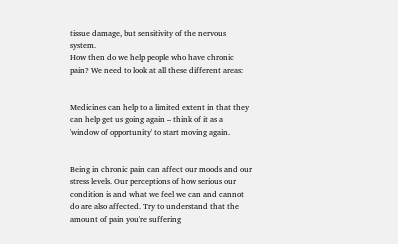tissue damage, but sensitivity of the nervous system.
How then do we help people who have chronic pain? We need to look at all these different areas:


Medicines can help to a limited extent in that they can help get us going again – think of it as a 'window of opportunity' to start moving again.


Being in chronic pain can affect our moods and our stress levels. Our perceptions of how serious our condition is and what we feel we can and cannot do are also affected. Try to understand that the amount of pain you're suffering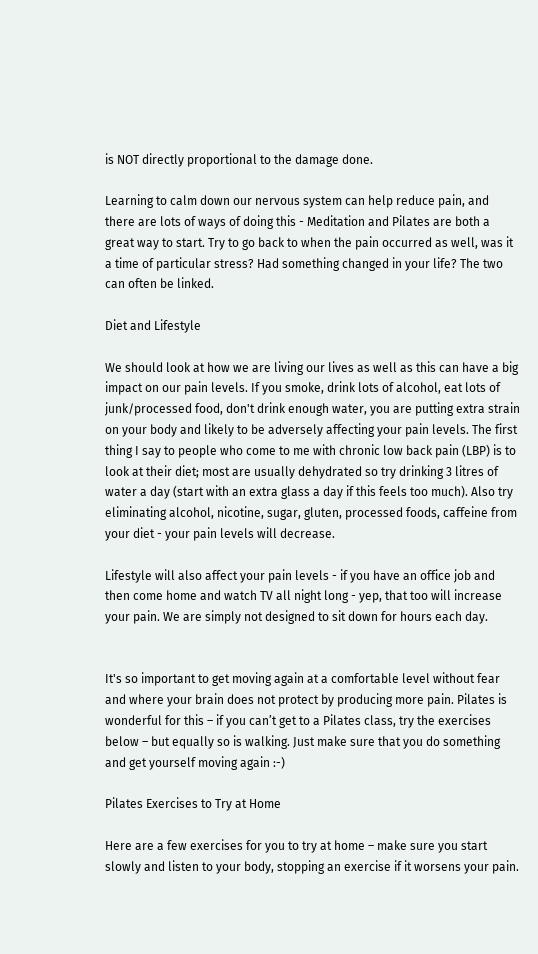is NOT directly proportional to the damage done.

Learning to calm down our nervous system can help reduce pain, and there are lots of ways of doing this - Meditation and Pilates are both a great way to start. Try to go back to when the pain occurred as well, was it a time of particular stress? Had something changed in your life? The two can often be linked.

Diet and Lifestyle

We should look at how we are living our lives as well as this can have a big impact on our pain levels. If you smoke, drink lots of alcohol, eat lots of junk/processed food, don't drink enough water, you are putting extra strain on your body and likely to be adversely affecting your pain levels. The first thing I say to people who come to me with chronic low back pain (LBP) is to look at their diet; most are usually dehydrated so try drinking 3 litres of water a day (start with an extra glass a day if this feels too much). Also try eliminating alcohol, nicotine, sugar, gluten, processed foods, caffeine from your diet - your pain levels will decrease.

Lifestyle will also affect your pain levels - if you have an office job and then come home and watch TV all night long - yep, that too will increase your pain. We are simply not designed to sit down for hours each day.


It's so important to get moving again at a comfortable level without fear and where your brain does not protect by producing more pain. Pilates is wonderful for this – if you can’t get to a Pilates class, try the exercises below – but equally so is walking. Just make sure that you do something and get yourself moving again :-)

Pilates Exercises to Try at Home

Here are a few exercises for you to try at home – make sure you start slowly and listen to your body, stopping an exercise if it worsens your pain.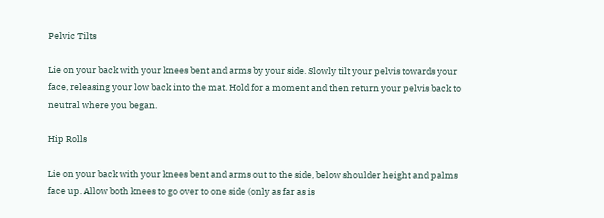Pelvic Tilts

Lie on your back with your knees bent and arms by your side. Slowly tilt your pelvis towards your face, releasing your low back into the mat. Hold for a moment and then return your pelvis back to neutral where you began.

Hip Rolls

Lie on your back with your knees bent and arms out to the side, below shoulder height and palms face up. Allow both knees to go over to one side (only as far as is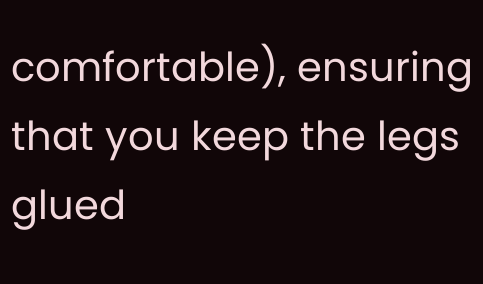comfortable), ensuring that you keep the legs glued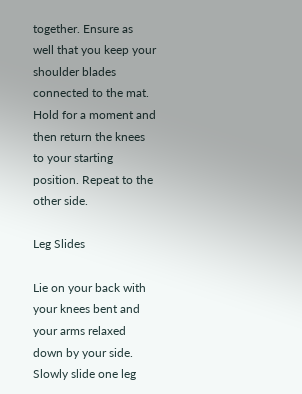together. Ensure as well that you keep your shoulder blades connected to the mat. Hold for a moment and then return the knees to your starting position. Repeat to the other side.

Leg Slides

Lie on your back with your knees bent and your arms relaxed down by your side. Slowly slide one leg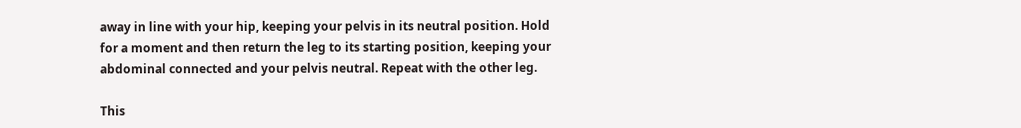away in line with your hip, keeping your pelvis in its neutral position. Hold for a moment and then return the leg to its starting position, keeping your abdominal connected and your pelvis neutral. Repeat with the other leg.

This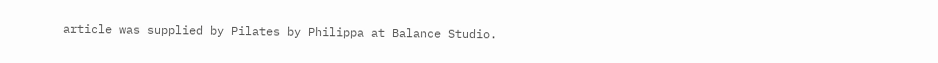article was supplied by Pilates by Philippa at Balance Studio.